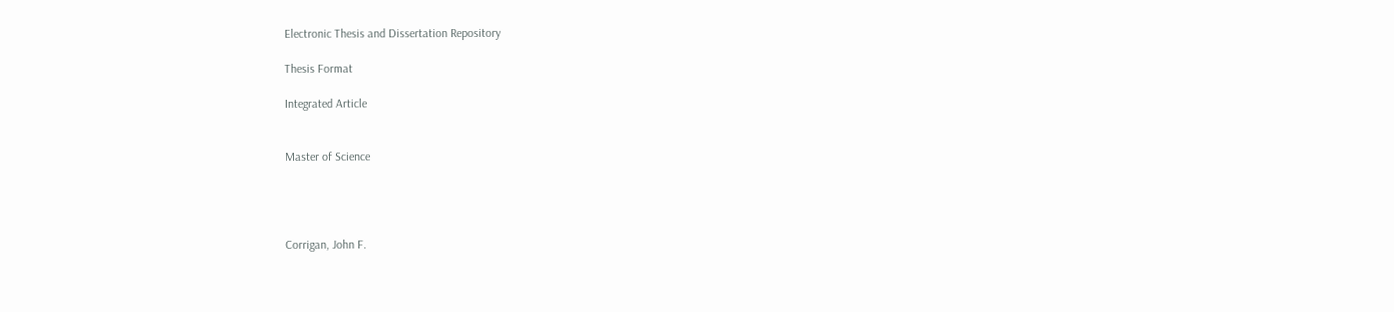Electronic Thesis and Dissertation Repository

Thesis Format

Integrated Article


Master of Science




Corrigan, John F.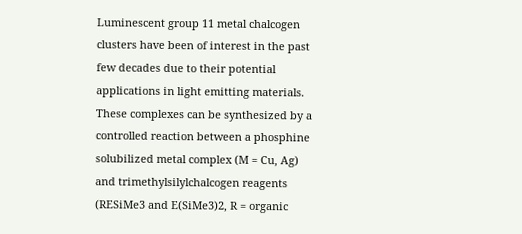Luminescent group 11 metal chalcogen clusters have been of interest in the past few decades due to their potential applications in light emitting materials. These complexes can be synthesized by a controlled reaction between a phosphine solubilized metal complex (M = Cu, Ag) and trimethylsilylchalcogen reagents (RESiMe3 and E(SiMe3)2, R = organic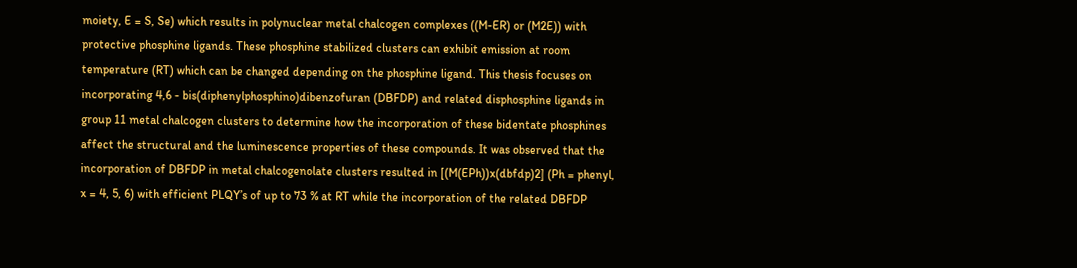moiety, E = S, Se) which results in polynuclear metal chalcogen complexes ((M-ER) or (M2E)) with protective phosphine ligands. These phosphine stabilized clusters can exhibit emission at room temperature (RT) which can be changed depending on the phosphine ligand. This thesis focuses on incorporating 4,6 - bis(diphenylphosphino)dibenzofuran (DBFDP) and related disphosphine ligands in group 11 metal chalcogen clusters to determine how the incorporation of these bidentate phosphines affect the structural and the luminescence properties of these compounds. It was observed that the incorporation of DBFDP in metal chalcogenolate clusters resulted in [(M(EPh))x(dbfdp)2] (Ph = phenyl, x = 4, 5, 6) with efficient PLQY’s of up to 73 % at RT while the incorporation of the related DBFDP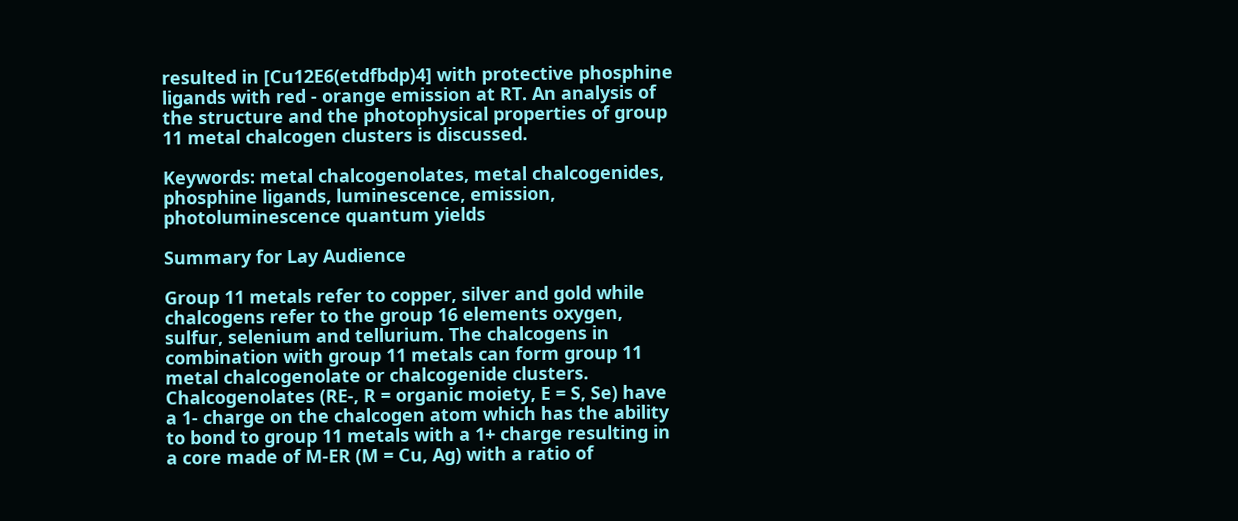resulted in [Cu12E6(etdfbdp)4] with protective phosphine ligands with red - orange emission at RT. An analysis of the structure and the photophysical properties of group 11 metal chalcogen clusters is discussed.

Keywords: metal chalcogenolates, metal chalcogenides, phosphine ligands, luminescence, emission, photoluminescence quantum yields

Summary for Lay Audience

Group 11 metals refer to copper, silver and gold while chalcogens refer to the group 16 elements oxygen, sulfur, selenium and tellurium. The chalcogens in combination with group 11 metals can form group 11 metal chalcogenolate or chalcogenide clusters. Chalcogenolates (RE-, R = organic moiety, E = S, Se) have a 1- charge on the chalcogen atom which has the ability to bond to group 11 metals with a 1+ charge resulting in a core made of M-ER (M = Cu, Ag) with a ratio of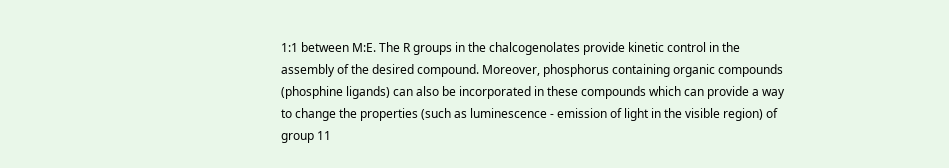1:1 between M:E. The R groups in the chalcogenolates provide kinetic control in the assembly of the desired compound. Moreover, phosphorus containing organic compounds (phosphine ligands) can also be incorporated in these compounds which can provide a way to change the properties (such as luminescence - emission of light in the visible region) of group 11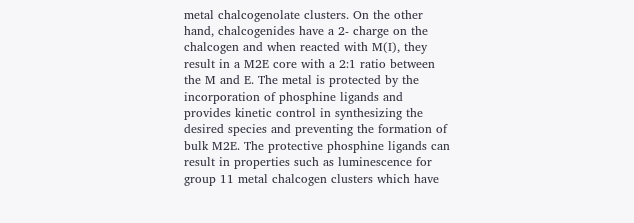metal chalcogenolate clusters. On the other hand, chalcogenides have a 2- charge on the chalcogen and when reacted with M(I), they result in a M2E core with a 2:1 ratio between the M and E. The metal is protected by the incorporation of phosphine ligands and provides kinetic control in synthesizing the desired species and preventing the formation of bulk M2E. The protective phosphine ligands can result in properties such as luminescence for group 11 metal chalcogen clusters which have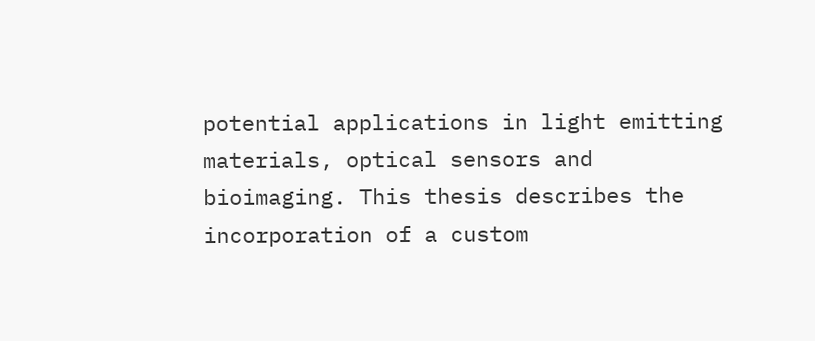potential applications in light emitting materials, optical sensors and bioimaging. This thesis describes the incorporation of a custom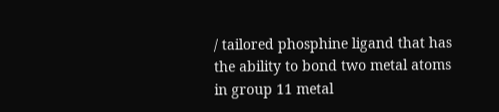/ tailored phosphine ligand that has the ability to bond two metal atoms in group 11 metal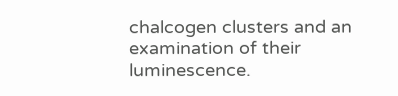chalcogen clusters and an examination of their luminescence.